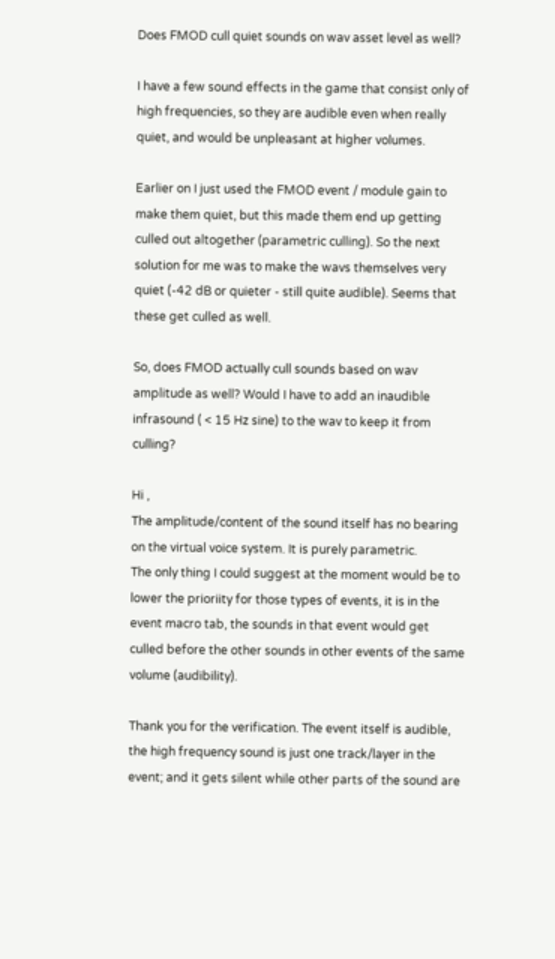Does FMOD cull quiet sounds on wav asset level as well?

I have a few sound effects in the game that consist only of high frequencies, so they are audible even when really quiet, and would be unpleasant at higher volumes.

Earlier on I just used the FMOD event / module gain to make them quiet, but this made them end up getting culled out altogether (parametric culling). So the next solution for me was to make the wavs themselves very quiet (-42 dB or quieter - still quite audible). Seems that these get culled as well.

So, does FMOD actually cull sounds based on wav amplitude as well? Would I have to add an inaudible infrasound ( < 15 Hz sine) to the wav to keep it from culling?

Hi ,
The amplitude/content of the sound itself has no bearing on the virtual voice system. It is purely parametric.
The only thing I could suggest at the moment would be to lower the prioriity for those types of events, it is in the event macro tab, the sounds in that event would get culled before the other sounds in other events of the same volume (audibility).

Thank you for the verification. The event itself is audible, the high frequency sound is just one track/layer in the event; and it gets silent while other parts of the sound are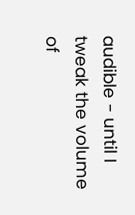audible - until I tweak the volume of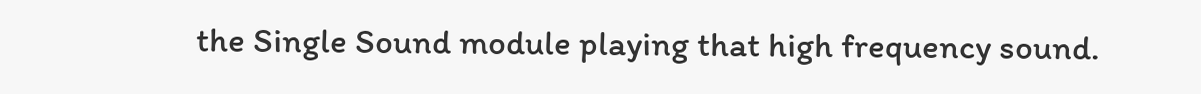the Single Sound module playing that high frequency sound.